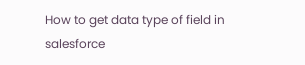How to get data type of field in salesforce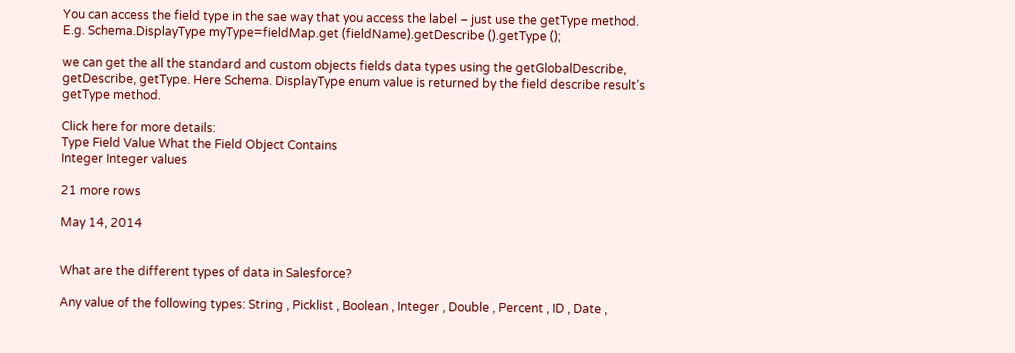You can access the field type in the sae way that you access the label – just use the getType method. E.g. Schema.DisplayType myType=fieldMap.get (fieldName).getDescribe ().getType ();

we can get the all the standard and custom objects fields data types using the getGlobalDescribe, getDescribe, getType. Here Schema. DisplayType enum value is returned by the field describe result’s getType method.

Click here for more details:
Type Field Value What the Field Object Contains
Integer Integer values

21 more rows

May 14, 2014


What are the different types of data in Salesforce?

Any value of the following types: String , Picklist , Boolean , Integer , Double , Percent , ID , Date ,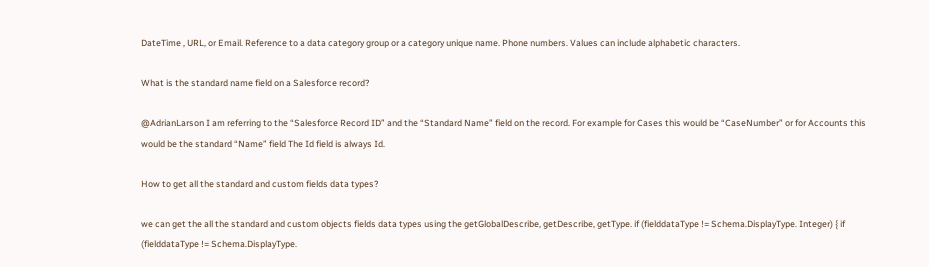DateTime , URL, or Email. Reference to a data category group or a category unique name. Phone numbers. Values can include alphabetic characters.

What is the standard name field on a Salesforce record?

@AdrianLarson I am referring to the “Salesforce Record ID” and the “Standard Name” field on the record. For example for Cases this would be “CaseNumber” or for Accounts this would be the standard “Name” field The Id field is always Id.

How to get all the standard and custom fields data types?

we can get the all the standard and custom objects fields data types using the getGlobalDescribe, getDescribe, getType. if (fielddataType != Schema.DisplayType. Integer) { if (fielddataType != Schema.DisplayType.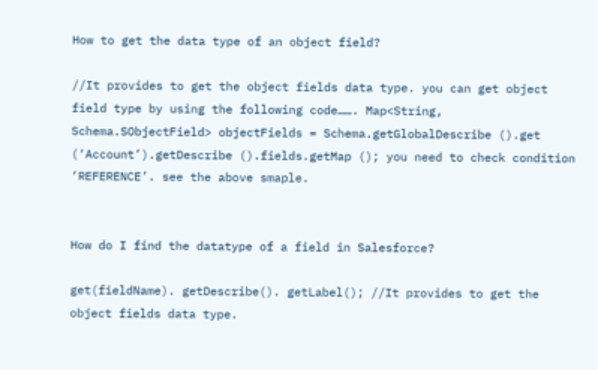How to get the data type of an object field?

//It provides to get the object fields data type. you can get object field type by using the following code……. Map<String, Schema.SObjectField> objectFields = Schema.getGlobalDescribe ().get (‘Account’).getDescribe ().fields.getMap (); you need to check condition ‘REFERENCE’. see the above smaple.


How do I find the datatype of a field in Salesforce?

get(fieldName). getDescribe(). getLabel(); //It provides to get the object fields data type.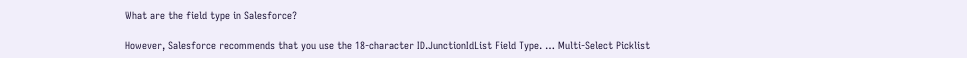What are the field type in Salesforce?

However, Salesforce recommends that you use the 18-character ID.JunctionIdList Field Type. … Multi-Select Picklist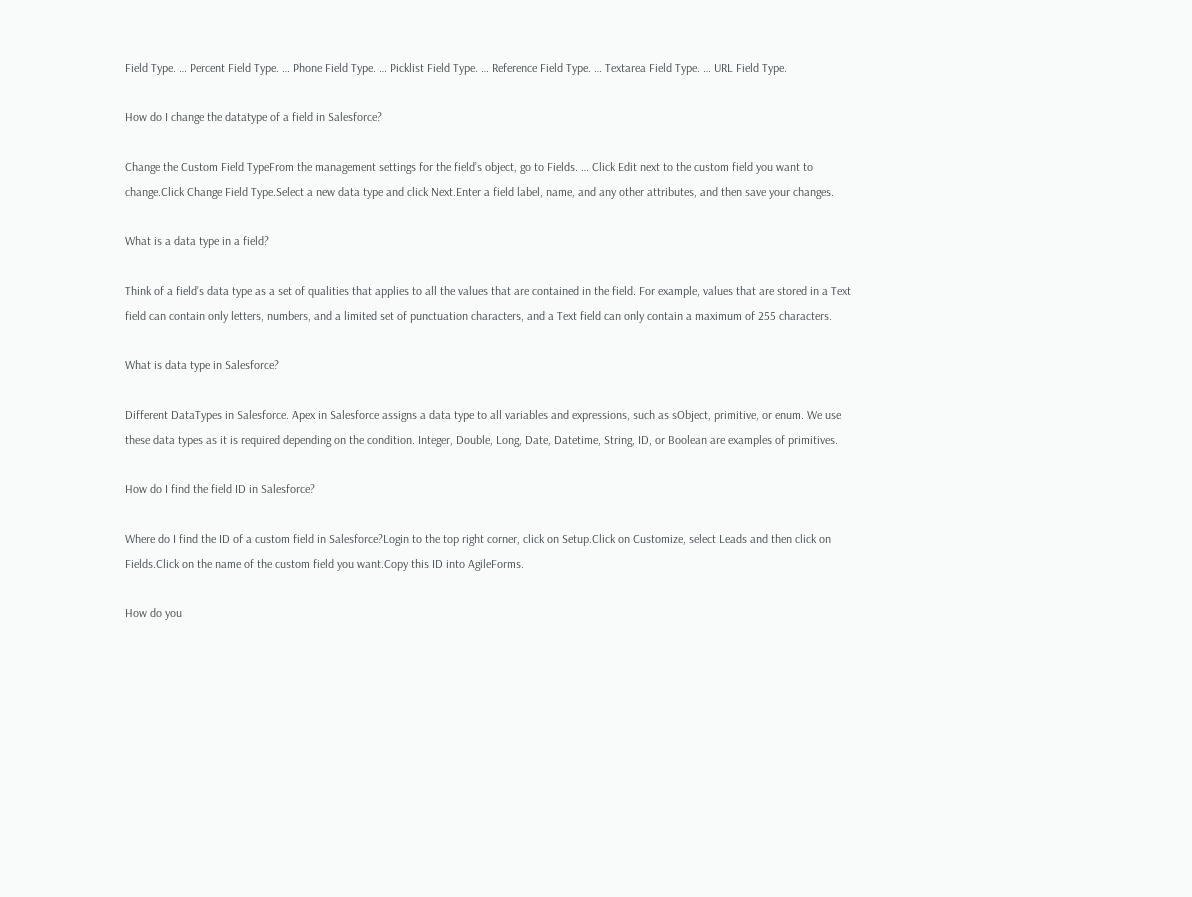Field Type. … Percent Field Type. … Phone Field Type. … Picklist Field Type. … Reference Field Type. … Textarea Field Type. … URL Field Type.

How do I change the datatype of a field in Salesforce?

Change the Custom Field TypeFrom the management settings for the field’s object, go to Fields. … Click Edit next to the custom field you want to change.Click Change Field Type.Select a new data type and click Next.Enter a field label, name, and any other attributes, and then save your changes.

What is a data type in a field?

Think of a field’s data type as a set of qualities that applies to all the values that are contained in the field. For example, values that are stored in a Text field can contain only letters, numbers, and a limited set of punctuation characters, and a Text field can only contain a maximum of 255 characters.

What is data type in Salesforce?

Different DataTypes in Salesforce. Apex in Salesforce assigns a data type to all variables and expressions, such as sObject, primitive, or enum. We use these data types as it is required depending on the condition. Integer, Double, Long, Date, Datetime, String, ID, or Boolean are examples of primitives.

How do I find the field ID in Salesforce?

Where do I find the ID of a custom field in Salesforce?Login to the top right corner, click on Setup.Click on Customize, select Leads and then click on Fields.Click on the name of the custom field you want.Copy this ID into AgileForms.

How do you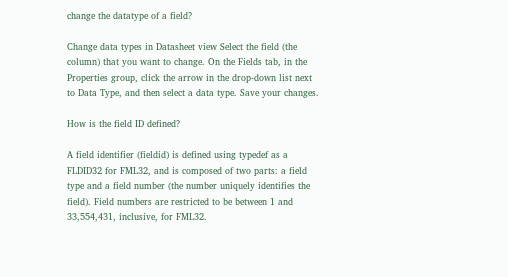change the datatype of a field?

Change data types in Datasheet view Select the field (the column) that you want to change. On the Fields tab, in the Properties group, click the arrow in the drop-down list next to Data Type, and then select a data type. Save your changes.

How is the field ID defined?

A field identifier (fieldid) is defined using typedef as a FLDID32 for FML32, and is composed of two parts: a field type and a field number (the number uniquely identifies the field). Field numbers are restricted to be between 1 and 33,554,431, inclusive, for FML32.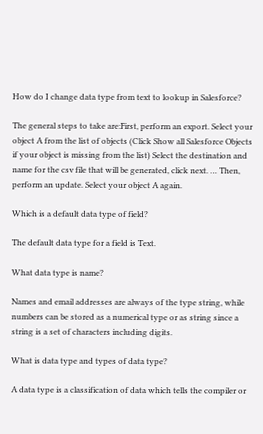How do I change data type from text to lookup in Salesforce?

The general steps to take are:First, perform an export. Select your object A from the list of objects (Click Show all Salesforce Objects if your object is missing from the list) Select the destination and name for the csv file that will be generated, click next. … Then, perform an update. Select your object A again.

Which is a default data type of field?

The default data type for a field is Text.

What data type is name?

Names and email addresses are always of the type string, while numbers can be stored as a numerical type or as string since a string is a set of characters including digits.

What is data type and types of data type?

A data type is a classification of data which tells the compiler or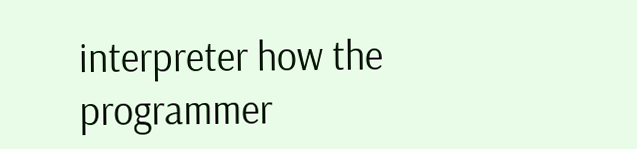interpreter how the programmer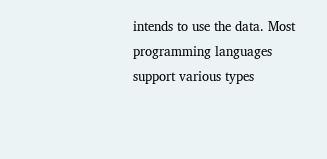intends to use the data. Most programming languages support various types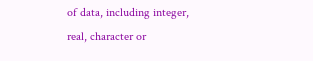of data, including integer, real, character or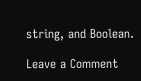string, and Boolean.

Leave a Comment